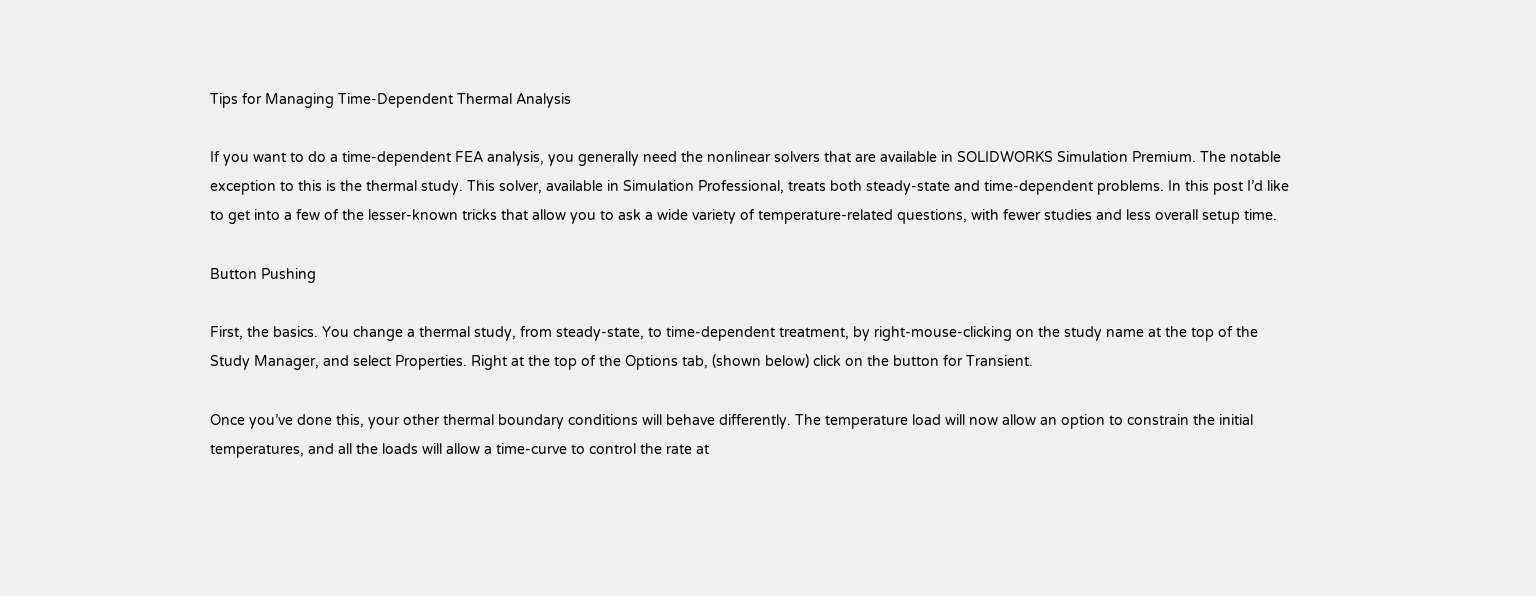Tips for Managing Time-Dependent Thermal Analysis

If you want to do a time-dependent FEA analysis, you generally need the nonlinear solvers that are available in SOLIDWORKS Simulation Premium. The notable exception to this is the thermal study. This solver, available in Simulation Professional, treats both steady-state and time-dependent problems. In this post I’d like to get into a few of the lesser-known tricks that allow you to ask a wide variety of temperature-related questions, with fewer studies and less overall setup time.

Button Pushing

First, the basics. You change a thermal study, from steady-state, to time-dependent treatment, by right-mouse-clicking on the study name at the top of the Study Manager, and select Properties. Right at the top of the Options tab, (shown below) click on the button for Transient.

Once you’ve done this, your other thermal boundary conditions will behave differently. The temperature load will now allow an option to constrain the initial temperatures, and all the loads will allow a time-curve to control the rate at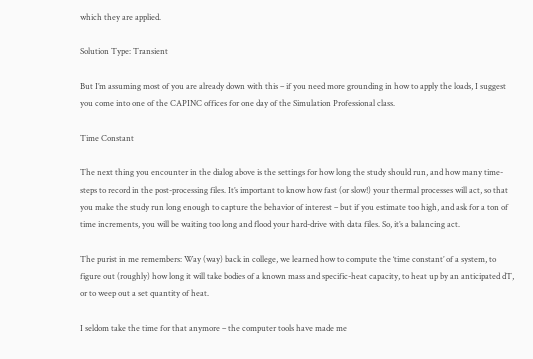which they are applied.

Solution Type: Transient

But I’m assuming most of you are already down with this – if you need more grounding in how to apply the loads, I suggest you come into one of the CAPINC offices for one day of the Simulation Professional class.

Time Constant

The next thing you encounter in the dialog above is the settings for how long the study should run, and how many time-steps to record in the post-processing files. It’s important to know how fast (or slow!) your thermal processes will act, so that you make the study run long enough to capture the behavior of interest – but if you estimate too high, and ask for a ton of time increments, you will be waiting too long and flood your hard-drive with data files. So, it’s a balancing act.

The purist in me remembers: Way (way) back in college, we learned how to compute the ‘time constant’ of a system, to figure out (roughly) how long it will take bodies of a known mass and specific-heat capacity, to heat up by an anticipated dT, or to weep out a set quantity of heat.

I seldom take the time for that anymore – the computer tools have made me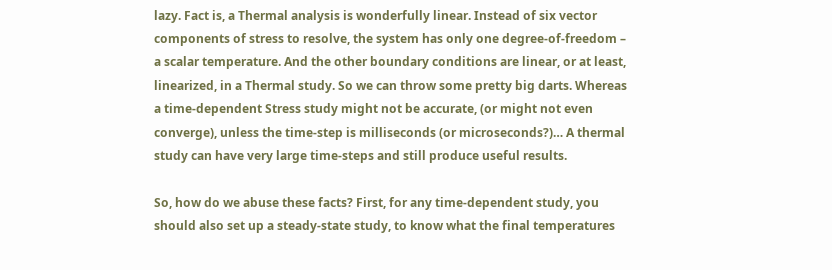lazy. Fact is, a Thermal analysis is wonderfully linear. Instead of six vector components of stress to resolve, the system has only one degree-of-freedom – a scalar temperature. And the other boundary conditions are linear, or at least, linearized, in a Thermal study. So we can throw some pretty big darts. Whereas a time-dependent Stress study might not be accurate, (or might not even converge), unless the time-step is milliseconds (or microseconds?)… A thermal study can have very large time-steps and still produce useful results.

So, how do we abuse these facts? First, for any time-dependent study, you should also set up a steady-state study, to know what the final temperatures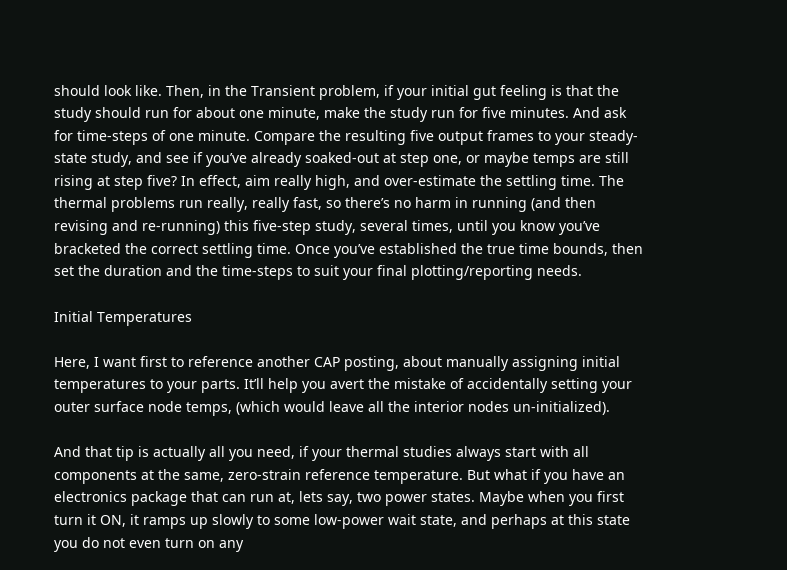should look like. Then, in the Transient problem, if your initial gut feeling is that the study should run for about one minute, make the study run for five minutes. And ask for time-steps of one minute. Compare the resulting five output frames to your steady-state study, and see if you’ve already soaked-out at step one, or maybe temps are still rising at step five? In effect, aim really high, and over-estimate the settling time. The thermal problems run really, really fast, so there’s no harm in running (and then revising and re-running) this five-step study, several times, until you know you’ve bracketed the correct settling time. Once you’ve established the true time bounds, then set the duration and the time-steps to suit your final plotting/reporting needs.

Initial Temperatures

Here, I want first to reference another CAP posting, about manually assigning initial temperatures to your parts. It’ll help you avert the mistake of accidentally setting your outer surface node temps, (which would leave all the interior nodes un-initialized).

And that tip is actually all you need, if your thermal studies always start with all components at the same, zero-strain reference temperature. But what if you have an electronics package that can run at, lets say, two power states. Maybe when you first turn it ON, it ramps up slowly to some low-power wait state, and perhaps at this state you do not even turn on any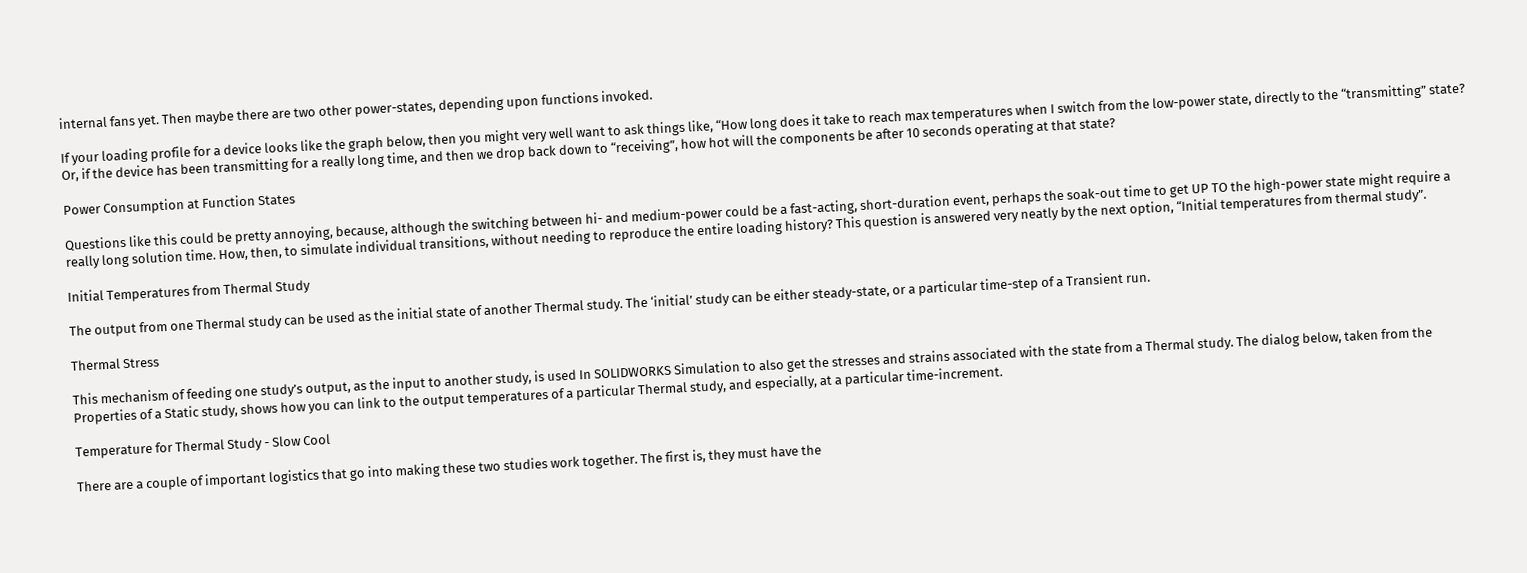internal fans yet. Then maybe there are two other power-states, depending upon functions invoked.

If your loading profile for a device looks like the graph below, then you might very well want to ask things like, “How long does it take to reach max temperatures when I switch from the low-power state, directly to the “transmitting” state? Or, if the device has been transmitting for a really long time, and then we drop back down to “receiving”, how hot will the components be after 10 seconds operating at that state?

Power Consumption at Function States

Questions like this could be pretty annoying, because, although the switching between hi- and medium-power could be a fast-acting, short-duration event, perhaps the soak-out time to get UP TO the high-power state might require a really long solution time. How, then, to simulate individual transitions, without needing to reproduce the entire loading history? This question is answered very neatly by the next option, “Initial temperatures from thermal study”.

Initial Temperatures from Thermal Study

The output from one Thermal study can be used as the initial state of another Thermal study. The ‘initial’ study can be either steady-state, or a particular time-step of a Transient run.

Thermal Stress

This mechanism of feeding one study’s output, as the input to another study, is used In SOLIDWORKS Simulation to also get the stresses and strains associated with the state from a Thermal study. The dialog below, taken from the Properties of a Static study, shows how you can link to the output temperatures of a particular Thermal study, and especially, at a particular time-increment.

Temperature for Thermal Study - Slow Cool

There are a couple of important logistics that go into making these two studies work together. The first is, they must have the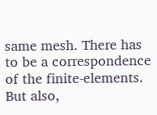same mesh. There has to be a correspondence of the finite-elements. But also,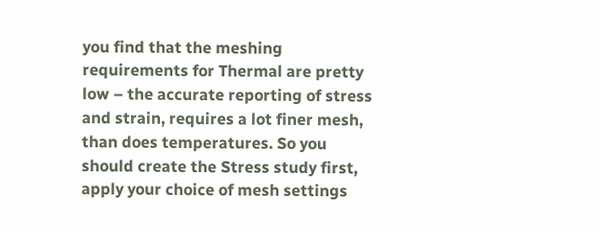you find that the meshing requirements for Thermal are pretty low – the accurate reporting of stress and strain, requires a lot finer mesh, than does temperatures. So you should create the Stress study first, apply your choice of mesh settings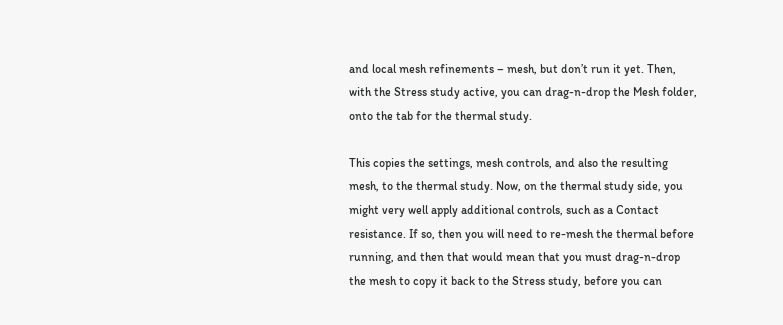and local mesh refinements – mesh, but don’t run it yet. Then, with the Stress study active, you can drag-n-drop the Mesh folder, onto the tab for the thermal study.

This copies the settings, mesh controls, and also the resulting mesh, to the thermal study. Now, on the thermal study side, you might very well apply additional controls, such as a Contact resistance. If so, then you will need to re-mesh the thermal before running, and then that would mean that you must drag-n-drop the mesh to copy it back to the Stress study, before you can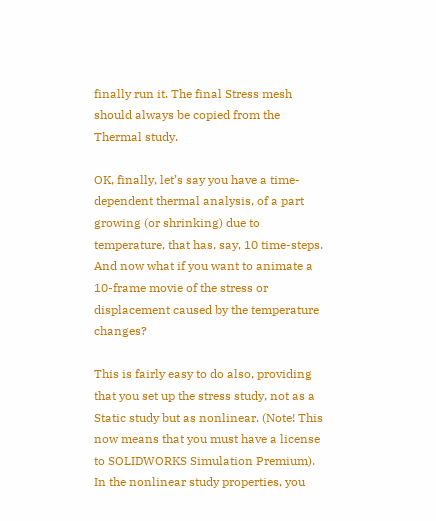finally run it. The final Stress mesh should always be copied from the Thermal study.

OK, finally, let’s say you have a time-dependent thermal analysis, of a part growing (or shrinking) due to temperature, that has, say, 10 time-steps. And now what if you want to animate a 10-frame movie of the stress or displacement caused by the temperature changes?

This is fairly easy to do also, providing that you set up the stress study, not as a Static study but as nonlinear. (Note! This now means that you must have a license to SOLIDWORKS Simulation Premium). In the nonlinear study properties, you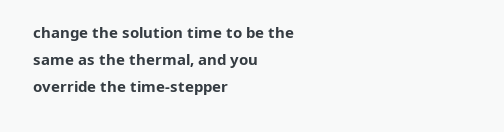change the solution time to be the same as the thermal, and you override the time-stepper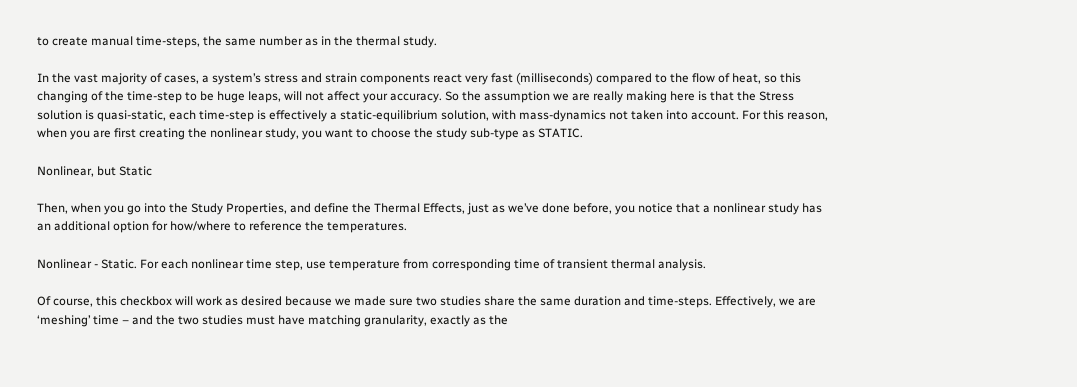to create manual time-steps, the same number as in the thermal study.

In the vast majority of cases, a system’s stress and strain components react very fast (milliseconds) compared to the flow of heat, so this changing of the time-step to be huge leaps, will not affect your accuracy. So the assumption we are really making here is that the Stress solution is quasi-static, each time-step is effectively a static-equilibrium solution, with mass-dynamics not taken into account. For this reason, when you are first creating the nonlinear study, you want to choose the study sub-type as STATIC.

Nonlinear, but Static

Then, when you go into the Study Properties, and define the Thermal Effects, just as we’ve done before, you notice that a nonlinear study has an additional option for how/where to reference the temperatures.

Nonlinear - Static. For each nonlinear time step, use temperature from corresponding time of transient thermal analysis.

Of course, this checkbox will work as desired because we made sure two studies share the same duration and time-steps. Effectively, we are ‘meshing’ time – and the two studies must have matching granularity, exactly as the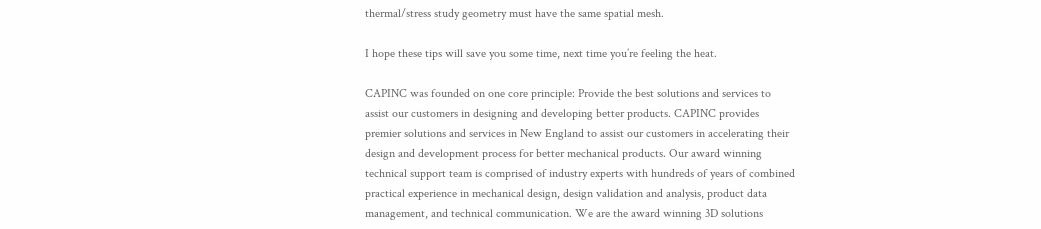thermal/stress study geometry must have the same spatial mesh.

I hope these tips will save you some time, next time you’re feeling the heat.

CAPINC was founded on one core principle: Provide the best solutions and services to assist our customers in designing and developing better products. CAPINC provides premier solutions and services in New England to assist our customers in accelerating their design and development process for better mechanical products. Our award winning technical support team is comprised of industry experts with hundreds of years of combined practical experience in mechanical design, design validation and analysis, product data management, and technical communication. We are the award winning 3D solutions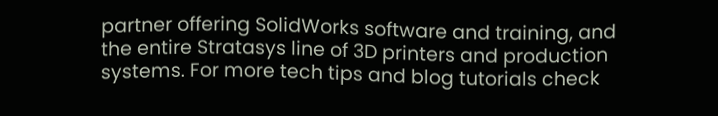partner offering SolidWorks software and training, and the entire Stratasys line of 3D printers and production systems. For more tech tips and blog tutorials check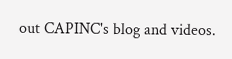out CAPINC's blog and videos.